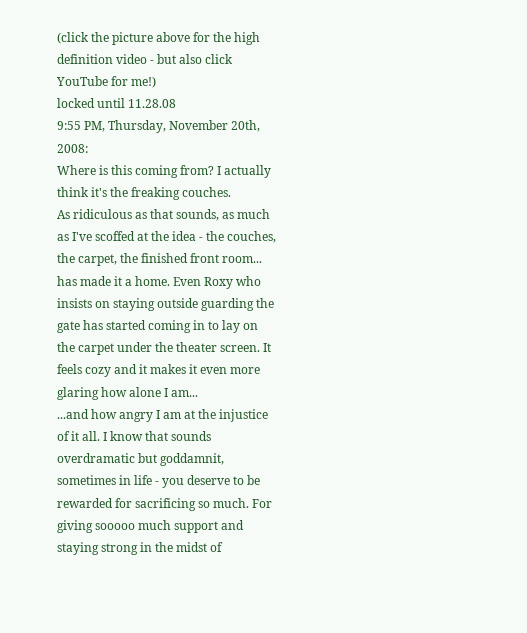(click the picture above for the high definition video - but also click YouTube for me!)
locked until 11.28.08
9:55 PM, Thursday, November 20th, 2008:
Where is this coming from? I actually think it's the freaking couches.
As ridiculous as that sounds, as much as I've scoffed at the idea - the couches, the carpet, the finished front room... has made it a home. Even Roxy who insists on staying outside guarding the gate has started coming in to lay on the carpet under the theater screen. It feels cozy and it makes it even more glaring how alone I am...
...and how angry I am at the injustice of it all. I know that sounds overdramatic but goddamnit, sometimes in life - you deserve to be rewarded for sacrificing so much. For giving sooooo much support and staying strong in the midst of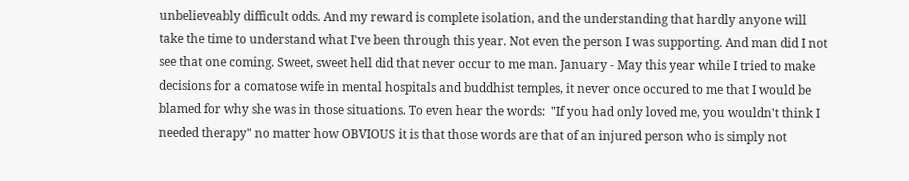unbelieveably difficult odds. And my reward is complete isolation, and the understanding that hardly anyone will take the time to understand what I've been through this year. Not even the person I was supporting. And man did I not see that one coming. Sweet, sweet hell did that never occur to me man. January - May this year while I tried to make decisions for a comatose wife in mental hospitals and buddhist temples, it never once occured to me that I would be blamed for why she was in those situations. To even hear the words:  "If you had only loved me, you wouldn't think I needed therapy" no matter how OBVIOUS it is that those words are that of an injured person who is simply not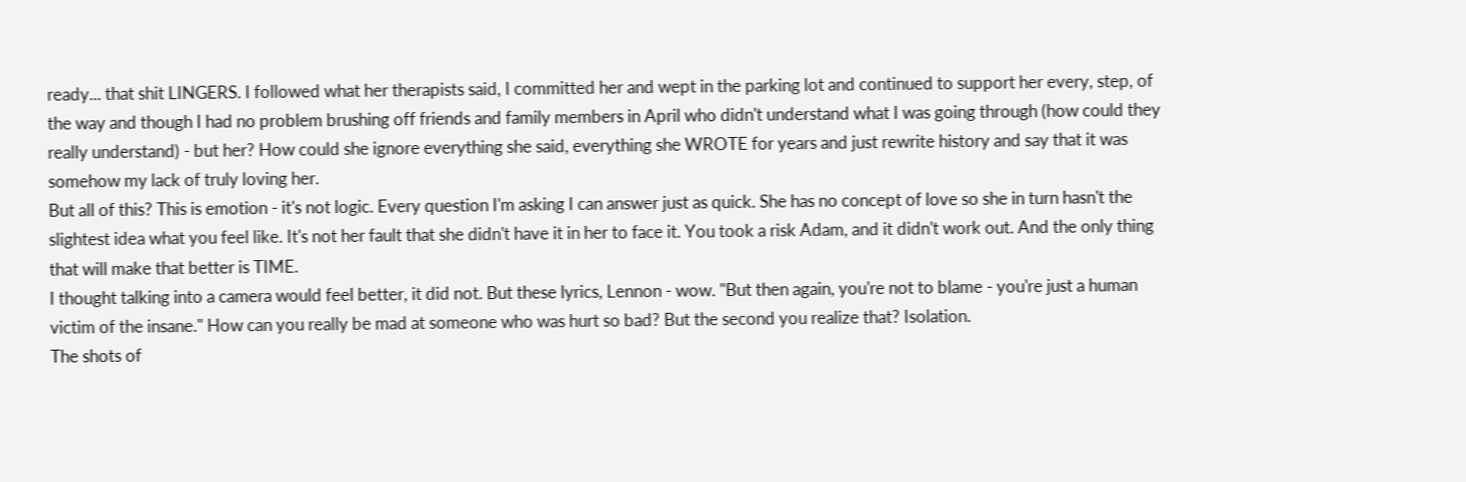ready... that shit LINGERS. I followed what her therapists said, I committed her and wept in the parking lot and continued to support her every, step, of the way and though I had no problem brushing off friends and family members in April who didn't understand what I was going through (how could they really understand) - but her? How could she ignore everything she said, everything she WROTE for years and just rewrite history and say that it was somehow my lack of truly loving her.
But all of this? This is emotion - it's not logic. Every question I'm asking I can answer just as quick. She has no concept of love so she in turn hasn't the slightest idea what you feel like. It's not her fault that she didn't have it in her to face it. You took a risk Adam, and it didn't work out. And the only thing that will make that better is TIME.
I thought talking into a camera would feel better, it did not. But these lyrics, Lennon - wow. "But then again, you're not to blame - you're just a human victim of the insane." How can you really be mad at someone who was hurt so bad? But the second you realize that? Isolation.
The shots of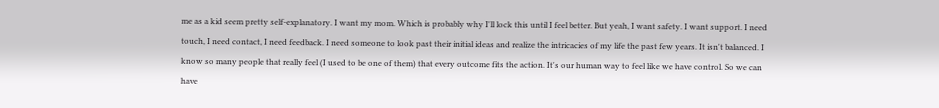me as a kid seem pretty self-explanatory. I want my mom. Which is probably why I'll lock this until I feel better. But yeah, I want safety. I want support. I need touch, I need contact, I need feedback. I need someone to look past their initial ideas and realize the intricacies of my life the past few years. It isn't balanced. I know so many people that really feel (I used to be one of them) that every outcome fits the action. It's our human way to feel like we have control. So we can have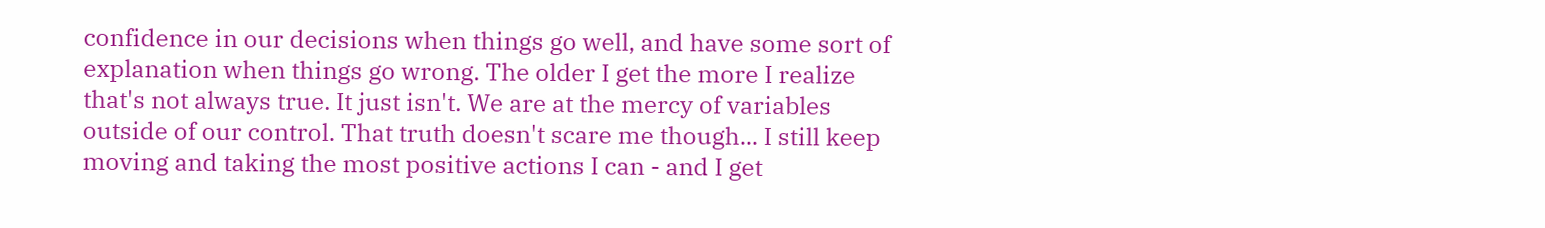confidence in our decisions when things go well, and have some sort of explanation when things go wrong. The older I get the more I realize that's not always true. It just isn't. We are at the mercy of variables outside of our control. That truth doesn't scare me though... I still keep moving and taking the most positive actions I can - and I get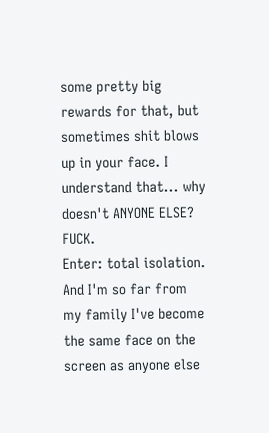some pretty big rewards for that, but sometimes shit blows up in your face. I understand that... why doesn't ANYONE ELSE? FUCK.
Enter: total isolation. And I'm so far from my family I've become the same face on the screen as anyone else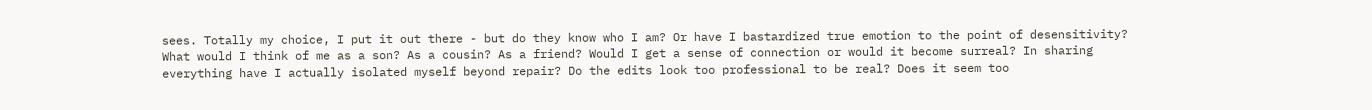sees. Totally my choice, I put it out there - but do they know who I am? Or have I bastardized true emotion to the point of desensitivity? What would I think of me as a son? As a cousin? As a friend? Would I get a sense of connection or would it become surreal? In sharing everything have I actually isolated myself beyond repair? Do the edits look too professional to be real? Does it seem too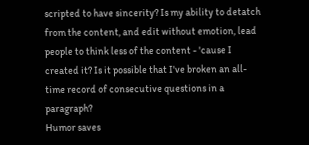scripted to have sincerity? Is my ability to detatch from the content, and edit without emotion, lead people to think less of the content - 'cause I created it? Is it possible that I've broken an all-time record of consecutive questions in a paragraph?
Humor saves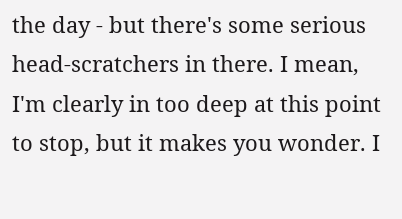the day - but there's some serious head-scratchers in there. I mean, I'm clearly in too deep at this point to stop, but it makes you wonder. I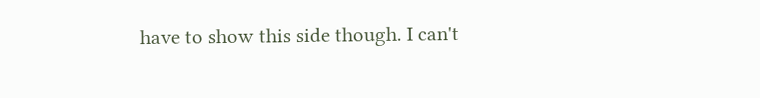have to show this side though. I can't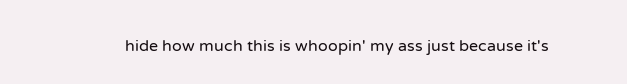hide how much this is whoopin' my ass just because it's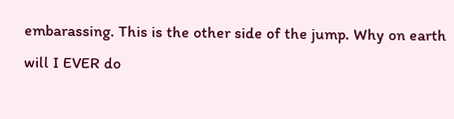embarassing. This is the other side of the jump. Why on earth will I EVER do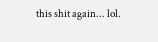this shit again... lol.